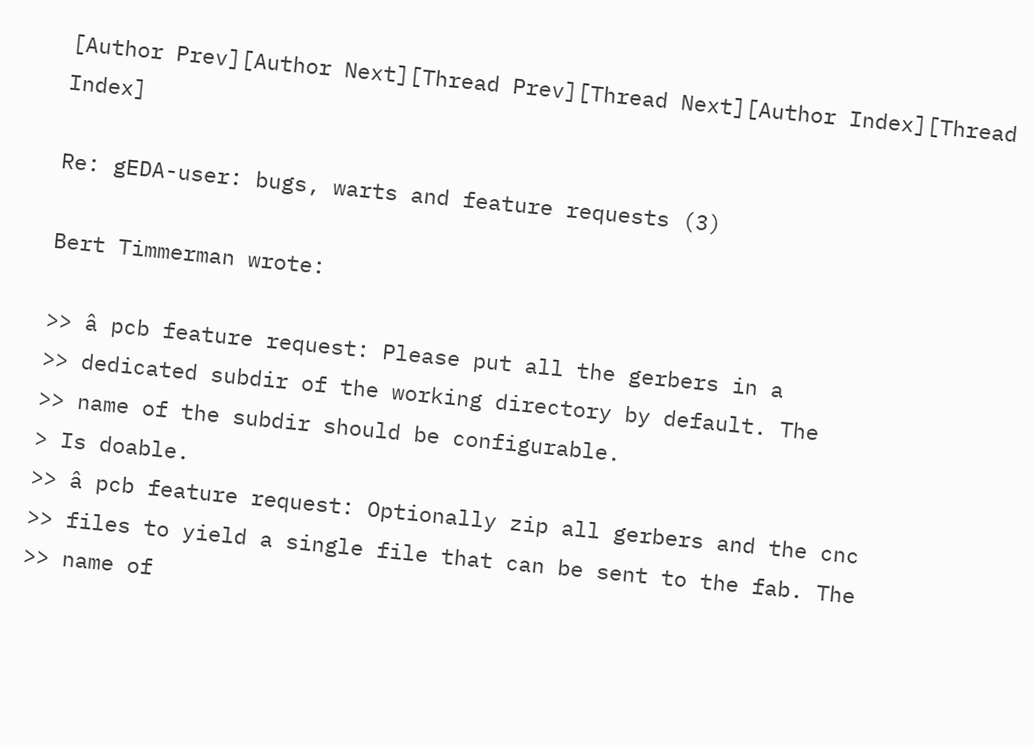[Author Prev][Author Next][Thread Prev][Thread Next][Author Index][Thread Index]

Re: gEDA-user: bugs, warts and feature requests (3)

Bert Timmerman wrote:

>> â pcb feature request: Please put all the gerbers in a
>> dedicated subdir of the working directory by default. The
>> name of the subdir should be configurable.
> Is doable.
>> â pcb feature request: Optionally zip all gerbers and the cnc
>> files to yield a single file that can be sent to the fab. The
>> name of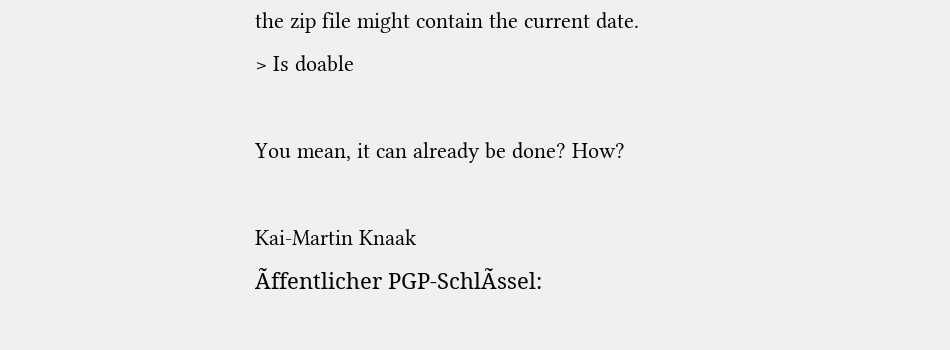the zip file might contain the current date.
> Is doable

You mean, it can already be done? How?

Kai-Martin Knaak
Ãffentlicher PGP-SchlÃssel: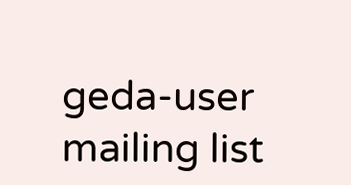geda-user mailing list